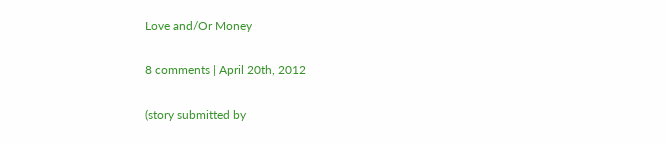Love and/Or Money

8 comments | April 20th, 2012

(story submitted by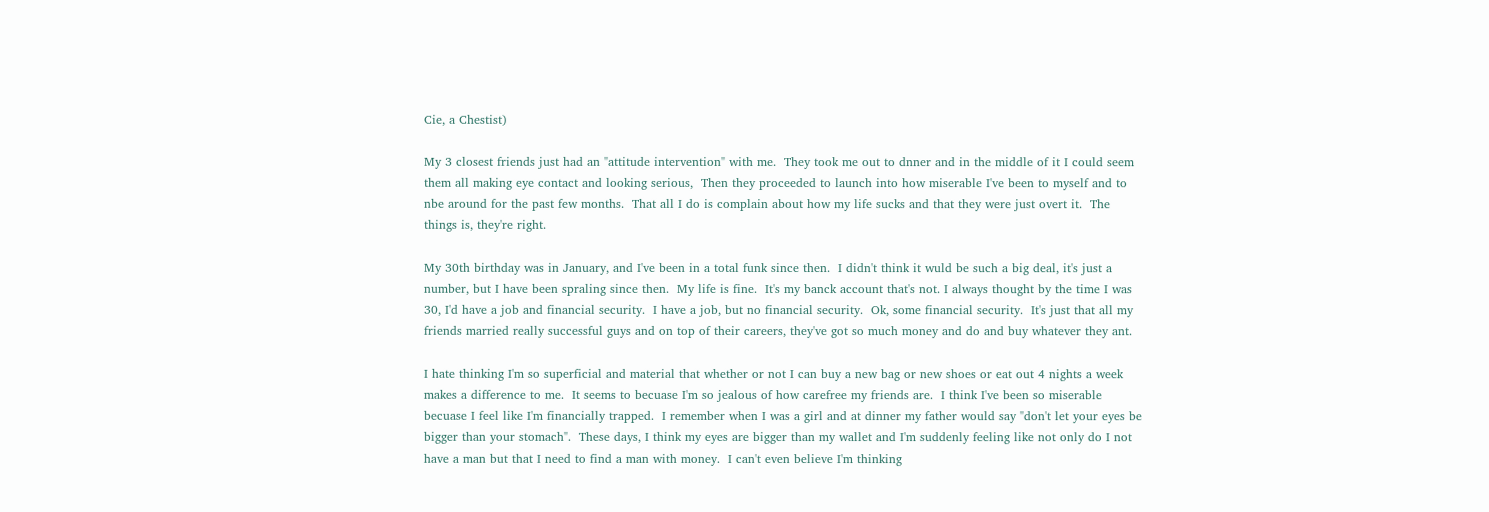Cie, a Chestist)

My 3 closest friends just had an "attitude intervention" with me.  They took me out to dnner and in the middle of it I could seem them all making eye contact and looking serious,  Then they proceeded to launch into how miserable I've been to myself and to nbe around for the past few months.  That all I do is complain about how my life sucks and that they were just overt it.  The things is, they're right.

My 30th birthday was in January, and I've been in a total funk since then.  I didn't think it wuld be such a big deal, it's just a number, but I have been spraling since then.  My life is fine.  It's my banck account that's not. I always thought by the time I was 30, I'd have a job and financial security.  I have a job, but no financial security.  Ok, some financial security.  It's just that all my friends married really successful guys and on top of their careers, they've got so much money and do and buy whatever they ant.

I hate thinking I'm so superficial and material that whether or not I can buy a new bag or new shoes or eat out 4 nights a week makes a difference to me.  It seems to becuase I'm so jealous of how carefree my friends are.  I think I've been so miserable becuase I feel like I'm financially trapped.  I remember when I was a girl and at dinner my father would say "don't let your eyes be bigger than your stomach".  These days, I think my eyes are bigger than my wallet and I'm suddenly feeling like not only do I not have a man but that I need to find a man with money.  I can't even believe I'm thinking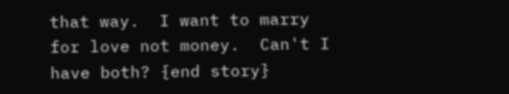that way.  I want to marry for love not money.  Can't I have both? {end story}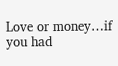Love or money…if you had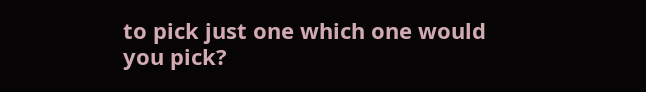to pick just one which one would you pick?